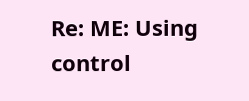Re: ME: Using control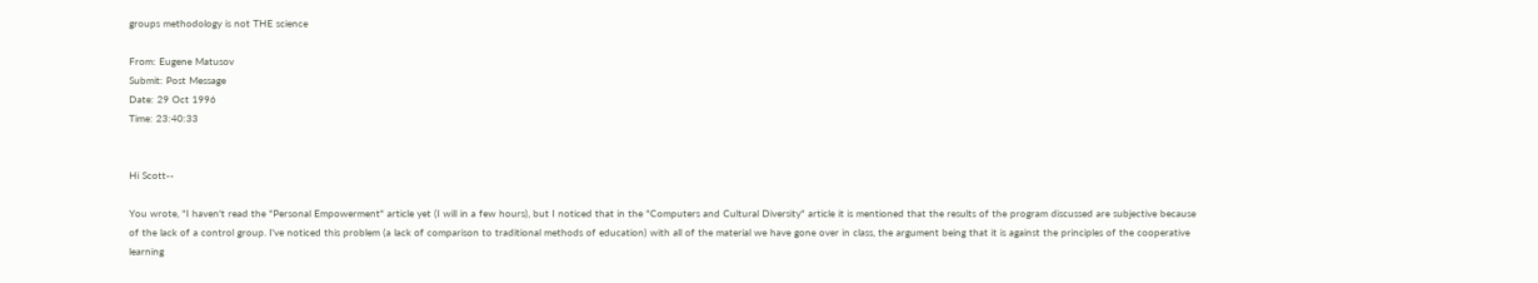groups methodology is not THE science

From: Eugene Matusov
Submit: Post Message
Date: 29 Oct 1996
Time: 23:40:33


Hi Scott--

You wrote, "I haven't read the "Personal Empowerment" article yet (I will in a few hours), but I noticed that in the "Computers and Cultural Diversity" article it is mentioned that the results of the program discussed are subjective because of the lack of a control group. I've noticed this problem (a lack of comparison to traditional methods of education) with all of the material we have gone over in class, the argument being that it is against the principles of the cooperative learning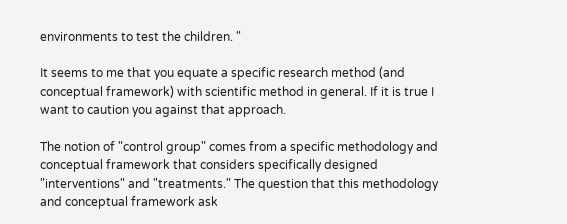environments to test the children. "

It seems to me that you equate a specific research method (and conceptual framework) with scientific method in general. If it is true I want to caution you against that approach.

The notion of "control group" comes from a specific methodology and conceptual framework that considers specifically designed "interventions" and "treatments." The question that this methodology and conceptual framework ask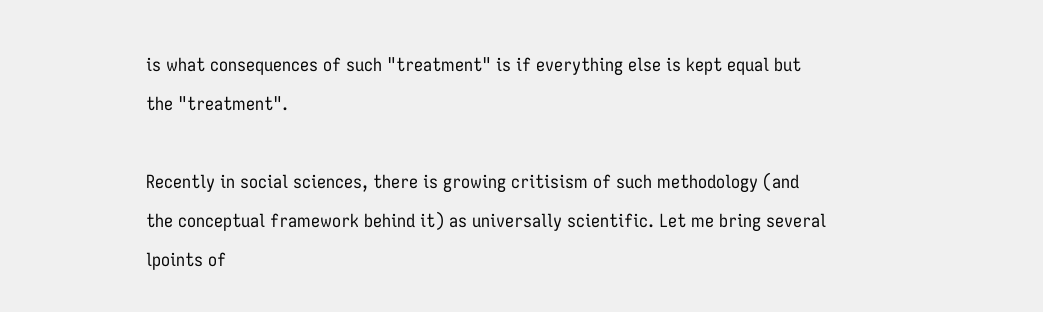is what consequences of such "treatment" is if everything else is kept equal but the "treatment".

Recently in social sciences, there is growing critisism of such methodology (and the conceptual framework behind it) as universally scientific. Let me bring several lpoints of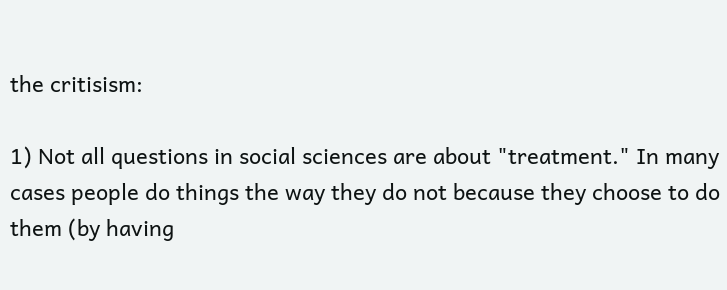the critisism:

1) Not all questions in social sciences are about "treatment." In many cases people do things the way they do not because they choose to do them (by having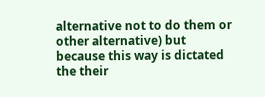alternative not to do them or other alternative) but because this way is dictated the their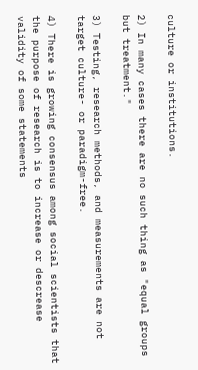culture or institutions.

2) In many cases there are no such thing as "equal groups but treatment."

3) Testing, research methods, and measurements are not target culture- or paradigm-free.

4) There is growing consensus among social scientists that the purpose of research is to increase or descrease validity of some statements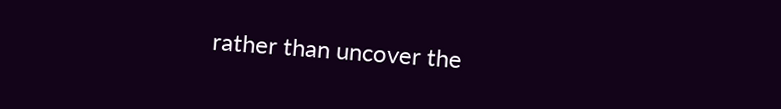rather than uncover the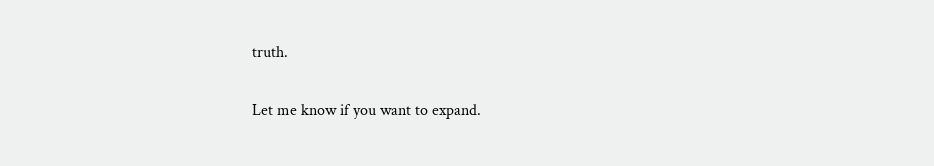truth.

Let me know if you want to expand.